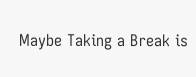Maybe Taking a Break is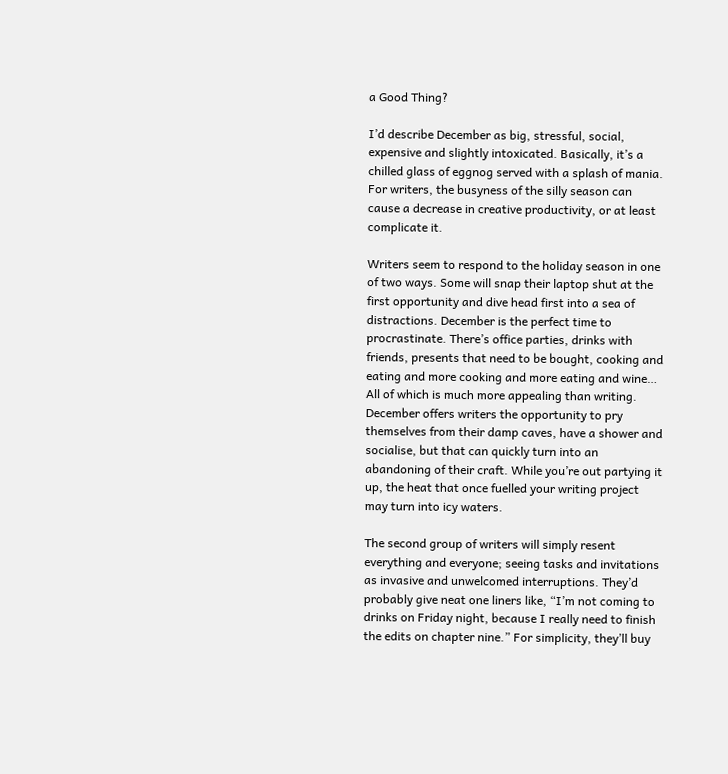a Good Thing?

I’d describe December as big, stressful, social, expensive and slightly intoxicated. Basically, it’s a chilled glass of eggnog served with a splash of mania. For writers, the busyness of the silly season can cause a decrease in creative productivity, or at least complicate it.

Writers seem to respond to the holiday season in one of two ways. Some will snap their laptop shut at the first opportunity and dive head first into a sea of distractions. December is the perfect time to procrastinate. There’s office parties, drinks with friends, presents that need to be bought, cooking and eating and more cooking and more eating and wine… All of which is much more appealing than writing. December offers writers the opportunity to pry themselves from their damp caves, have a shower and socialise, but that can quickly turn into an abandoning of their craft. While you’re out partying it up, the heat that once fuelled your writing project may turn into icy waters.

The second group of writers will simply resent everything and everyone; seeing tasks and invitations as invasive and unwelcomed interruptions. They’d probably give neat one liners like, “I’m not coming to drinks on Friday night, because I really need to finish the edits on chapter nine.” For simplicity, they’ll buy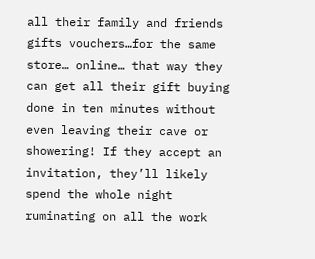all their family and friends gifts vouchers…for the same store… online… that way they can get all their gift buying done in ten minutes without even leaving their cave or showering! If they accept an invitation, they’ll likely spend the whole night ruminating on all the work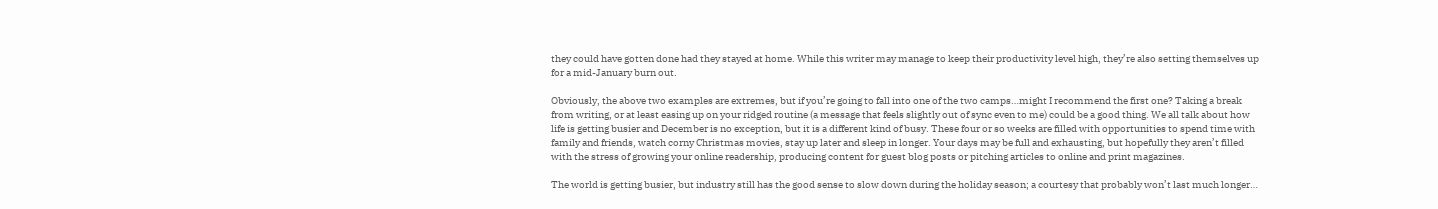they could have gotten done had they stayed at home. While this writer may manage to keep their productivity level high, they’re also setting themselves up for a mid-January burn out.

Obviously, the above two examples are extremes, but if you’re going to fall into one of the two camps…might I recommend the first one? Taking a break from writing, or at least easing up on your ridged routine (a message that feels slightly out of sync even to me) could be a good thing. We all talk about how life is getting busier and December is no exception, but it is a different kind of busy. These four or so weeks are filled with opportunities to spend time with family and friends, watch corny Christmas movies, stay up later and sleep in longer. Your days may be full and exhausting, but hopefully they aren’t filled with the stress of growing your online readership, producing content for guest blog posts or pitching articles to online and print magazines.

The world is getting busier, but industry still has the good sense to slow down during the holiday season; a courtesy that probably won’t last much longer…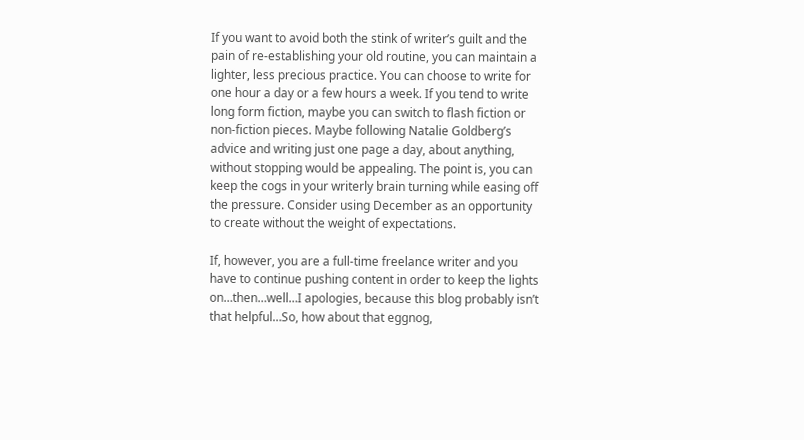If you want to avoid both the stink of writer’s guilt and the pain of re-establishing your old routine, you can maintain a lighter, less precious practice. You can choose to write for one hour a day or a few hours a week. If you tend to write long form fiction, maybe you can switch to flash fiction or non-fiction pieces. Maybe following Natalie Goldberg’s advice and writing just one page a day, about anything, without stopping would be appealing. The point is, you can keep the cogs in your writerly brain turning while easing off the pressure. Consider using December as an opportunity to create without the weight of expectations.

If, however, you are a full-time freelance writer and you have to continue pushing content in order to keep the lights on…then…well…I apologies, because this blog probably isn’t that helpful…So, how about that eggnog,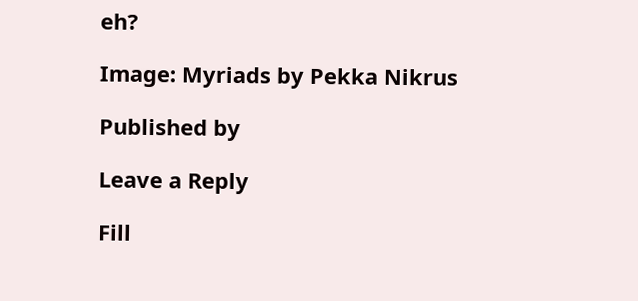eh?

Image: Myriads by Pekka Nikrus

Published by

Leave a Reply

Fill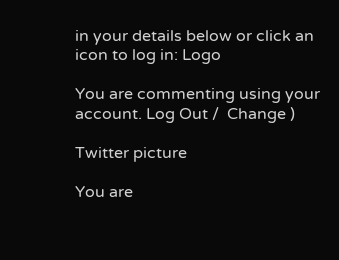in your details below or click an icon to log in: Logo

You are commenting using your account. Log Out /  Change )

Twitter picture

You are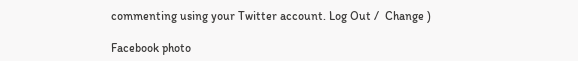commenting using your Twitter account. Log Out /  Change )

Facebook photo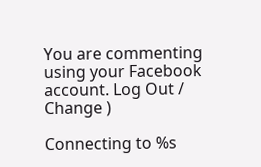You are commenting using your Facebook account. Log Out /  Change )

Connecting to %s